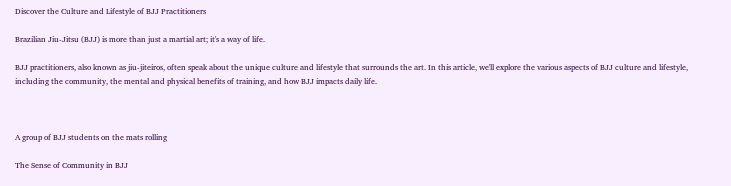Discover the Culture and Lifestyle of BJJ Practitioners

Brazilian Jiu-Jitsu (BJJ) is more than just a martial art; it's a way of life.

BJJ practitioners, also known as jiu-jiteiros, often speak about the unique culture and lifestyle that surrounds the art. In this article, we'll explore the various aspects of BJJ culture and lifestyle, including the community, the mental and physical benefits of training, and how BJJ impacts daily life.



A group of BJJ students on the mats rolling

The Sense of Community in BJJ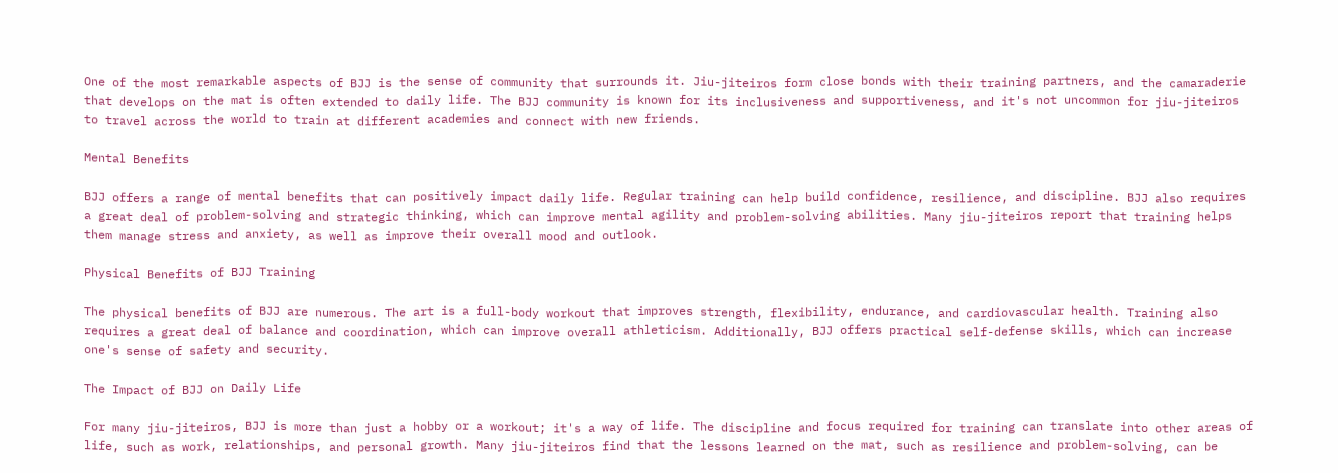One of the most remarkable aspects of BJJ is the sense of community that surrounds it. Jiu-jiteiros form close bonds with their training partners, and the camaraderie that develops on the mat is often extended to daily life. The BJJ community is known for its inclusiveness and supportiveness, and it's not uncommon for jiu-jiteiros to travel across the world to train at different academies and connect with new friends.

Mental Benefits

BJJ offers a range of mental benefits that can positively impact daily life. Regular training can help build confidence, resilience, and discipline. BJJ also requires a great deal of problem-solving and strategic thinking, which can improve mental agility and problem-solving abilities. Many jiu-jiteiros report that training helps them manage stress and anxiety, as well as improve their overall mood and outlook.

Physical Benefits of BJJ Training

The physical benefits of BJJ are numerous. The art is a full-body workout that improves strength, flexibility, endurance, and cardiovascular health. Training also requires a great deal of balance and coordination, which can improve overall athleticism. Additionally, BJJ offers practical self-defense skills, which can increase one's sense of safety and security.

The Impact of BJJ on Daily Life

For many jiu-jiteiros, BJJ is more than just a hobby or a workout; it's a way of life. The discipline and focus required for training can translate into other areas of life, such as work, relationships, and personal growth. Many jiu-jiteiros find that the lessons learned on the mat, such as resilience and problem-solving, can be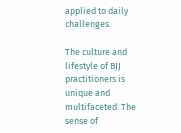applied to daily challenges.

The culture and lifestyle of BJJ practitioners is unique and multifaceted. The sense of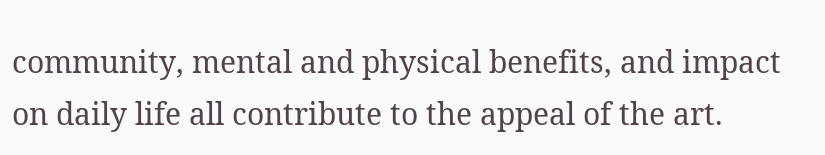community, mental and physical benefits, and impact on daily life all contribute to the appeal of the art.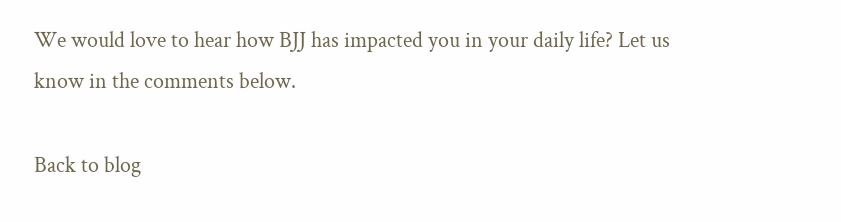We would love to hear how BJJ has impacted you in your daily life? Let us know in the comments below.

Back to blog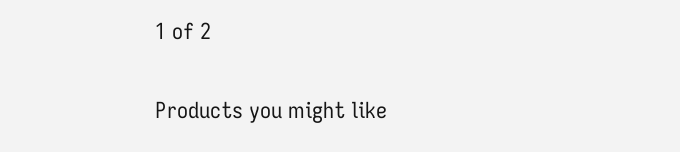1 of 2

Products you might like